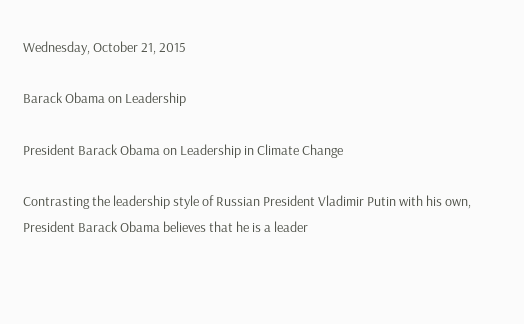Wednesday, October 21, 2015

Barack Obama on Leadership

President Barack Obama on Leadership in Climate Change

Contrasting the leadership style of Russian President Vladimir Putin with his own, President Barack Obama believes that he is a leader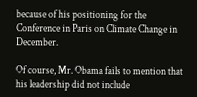because of his positioning for the Conference in Paris on Climate Change in December.

Of course, Mr. Obama fails to mention that his leadership did not include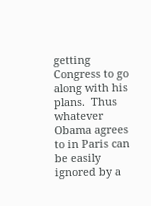getting Congress to go along with his plans.  Thus whatever Obama agrees to in Paris can be easily ignored by a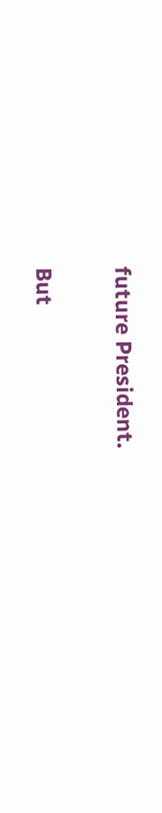future President.

But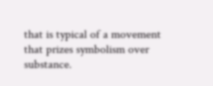that is typical of a movement that prizes symbolism over substance.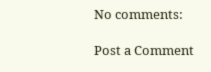No comments:

Post a Comment